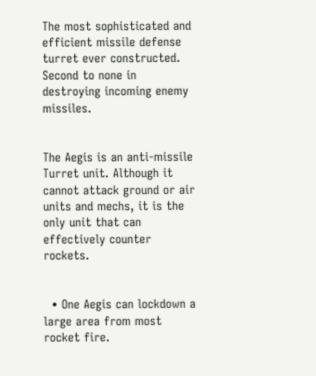The most sophisticated and efficient missile defense turret ever constructed. Second to none in destroying incoming enemy missiles.


The Aegis is an anti-missile Turret unit. Although it cannot attack ground or air units and mechs, it is the only unit that can effectively counter rockets.


  • One Aegis can lockdown a large area from most rocket fire.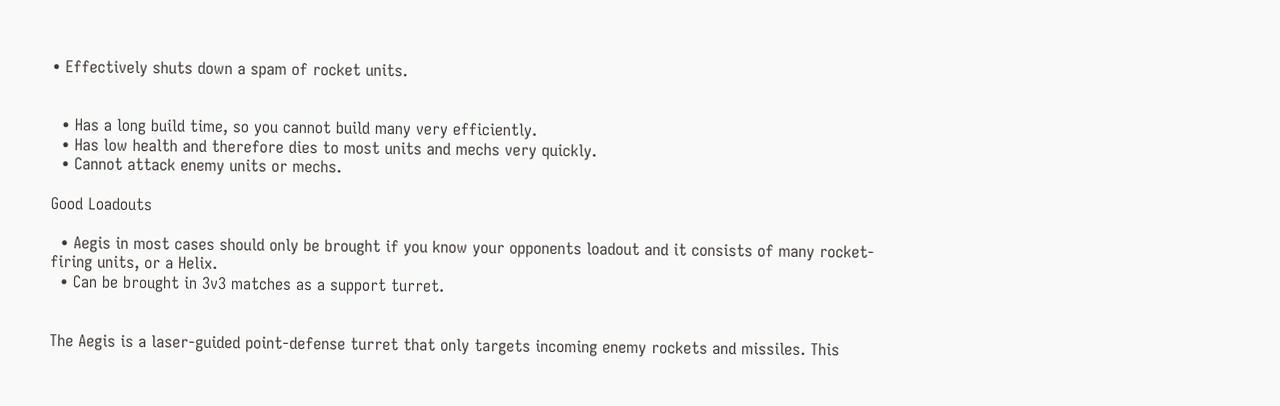• Effectively shuts down a spam of rocket units.


  • Has a long build time, so you cannot build many very efficiently.
  • Has low health and therefore dies to most units and mechs very quickly.
  • Cannot attack enemy units or mechs.

Good Loadouts

  • Aegis in most cases should only be brought if you know your opponents loadout and it consists of many rocket-firing units, or a Helix.
  • Can be brought in 3v3 matches as a support turret.


The Aegis is a laser-guided point-defense turret that only targets incoming enemy rockets and missiles. This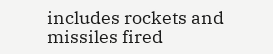includes rockets and missiles fired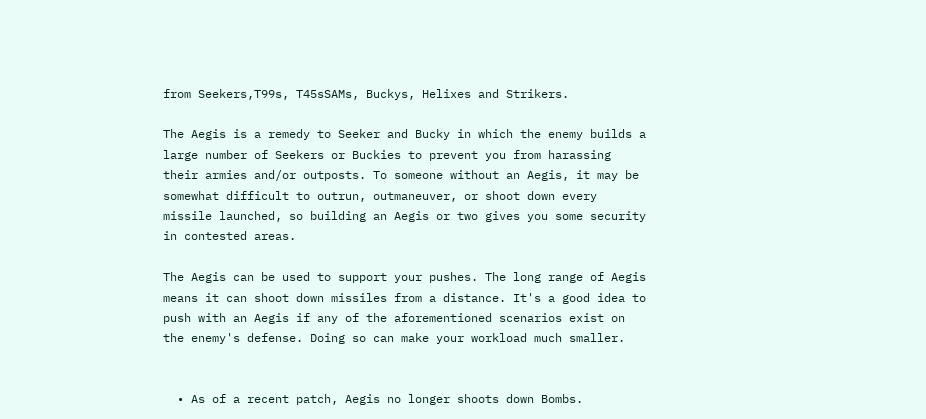from Seekers,T99s, T45sSAMs, Buckys, Helixes and Strikers.

The Aegis is a remedy to Seeker and Bucky in which the enemy builds a large number of Seekers or Buckies to prevent you from harassing their armies and/or outposts. To someone without an Aegis, it may be somewhat difficult to outrun, outmaneuver, or shoot down every missile launched, so building an Aegis or two gives you some security in contested areas.

The Aegis can be used to support your pushes. The long range of Aegis means it can shoot down missiles from a distance. It's a good idea to push with an Aegis if any of the aforementioned scenarios exist on the enemy's defense. Doing so can make your workload much smaller.


  • As of a recent patch, Aegis no longer shoots down Bombs.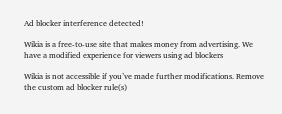Ad blocker interference detected!

Wikia is a free-to-use site that makes money from advertising. We have a modified experience for viewers using ad blockers

Wikia is not accessible if you’ve made further modifications. Remove the custom ad blocker rule(s)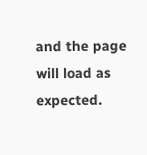and the page will load as expected.